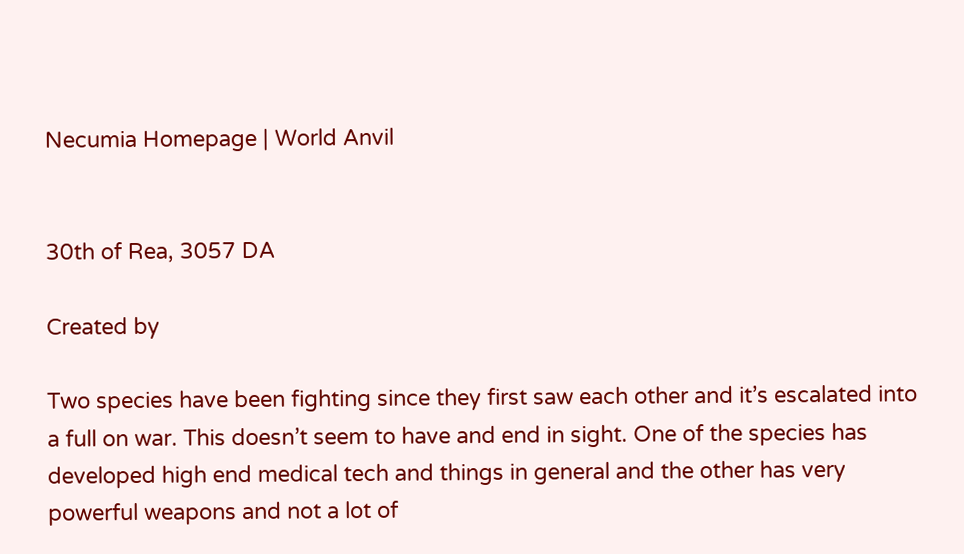Necumia Homepage | World Anvil


30th of Rea, 3057 DA

Created by

Two species have been fighting since they first saw each other and it’s escalated into a full on war. This doesn’t seem to have and end in sight. One of the species has developed high end medical tech and things in general and the other has very powerful weapons and not a lot of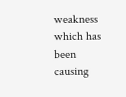weakness which has been causing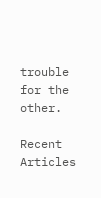trouble for the other.

Recent Articles